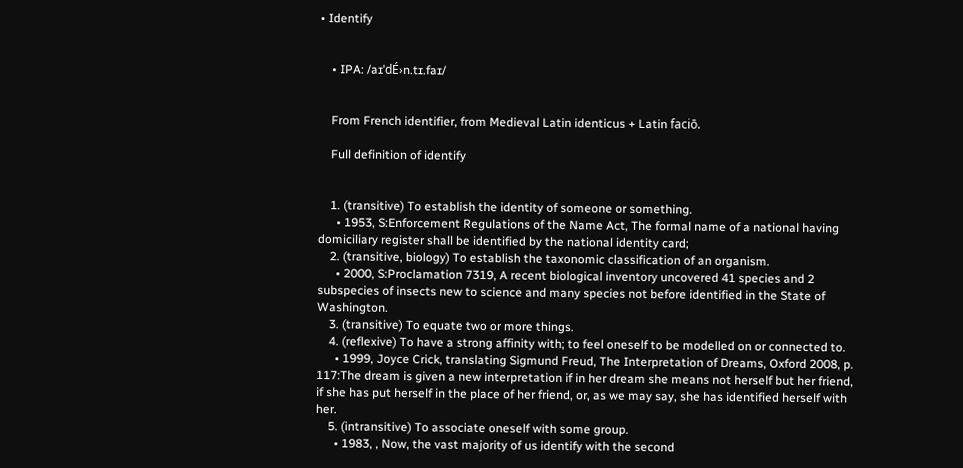• Identify


    • IPA: /aɪˈdÉ›n.tɪ.faɪ/


    From French identifier, from Medieval Latin identicus + Latin faciō.

    Full definition of identify


    1. (transitive) To establish the identity of someone or something.
      • 1953, S:Enforcement Regulations of the Name Act, The formal name of a national having domiciliary register shall be identified by the national identity card;
    2. (transitive, biology) To establish the taxonomic classification of an organism.
      • 2000, S:Proclamation 7319, A recent biological inventory uncovered 41 species and 2 subspecies of insects new to science and many species not before identified in the State of Washington.
    3. (transitive) To equate two or more things.
    4. (reflexive) To have a strong affinity with; to feel oneself to be modelled on or connected to.
      • 1999, Joyce Crick, translating Sigmund Freud, The Interpretation of Dreams, Oxford 2008, p. 117:The dream is given a new interpretation if in her dream she means not herself but her friend, if she has put herself in the place of her friend, or, as we may say, she has identified herself with her.
    5. (intransitive) To associate oneself with some group.
      • 1983, , Now, the vast majority of us identify with the second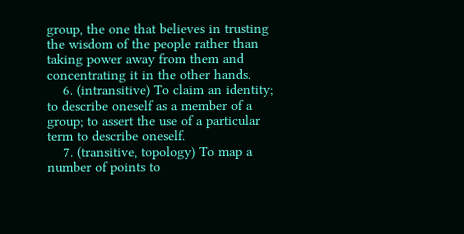group, the one that believes in trusting the wisdom of the people rather than taking power away from them and concentrating it in the other hands.
    6. (intransitive) To claim an identity; to describe oneself as a member of a group; to assert the use of a particular term to describe oneself.
    7. (transitive, topology) To map a number of points to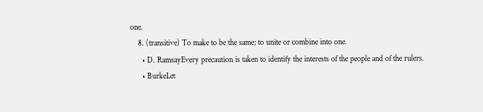one.
    8. (transitive) To make to be the same; to unite or combine into one.
      • D. RamsayEvery precaution is taken to identify the interests of the people and of the rulers.
      • BurkeLet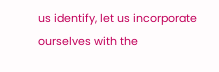us identify, let us incorporate ourselves with the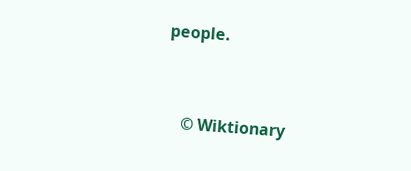people.


    © Wiktionary